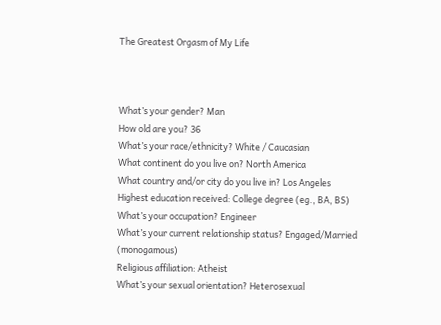The Greatest Orgasm of My Life



What’s your gender? Man
How old are you? 36
What’s your race/ethnicity? White / Caucasian
What continent do you live on? North America
What country and/or city do you live in? Los Angeles
Highest education received: College degree (eg., BA, BS)
What’s your occupation? Engineer
What’s your current relationship status? Engaged/Married (monogamous)
Religious affiliation: Atheist
What’s your sexual orientation? Heterosexual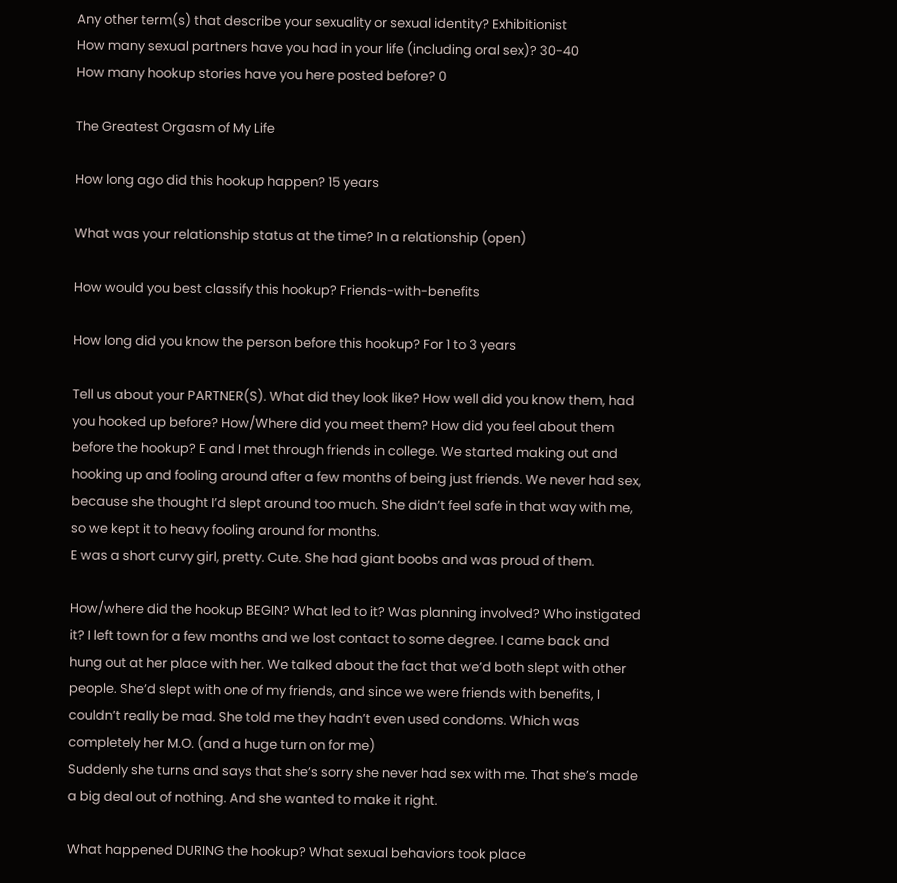Any other term(s) that describe your sexuality or sexual identity? Exhibitionist
How many sexual partners have you had in your life (including oral sex)? 30-40
How many hookup stories have you here posted before? 0

The Greatest Orgasm of My Life

How long ago did this hookup happen? 15 years

What was your relationship status at the time? In a relationship (open)

How would you best classify this hookup? Friends-with-benefits

How long did you know the person before this hookup? For 1 to 3 years

Tell us about your PARTNER(S). What did they look like? How well did you know them, had you hooked up before? How/Where did you meet them? How did you feel about them before the hookup? E and I met through friends in college. We started making out and hooking up and fooling around after a few months of being just friends. We never had sex, because she thought I’d slept around too much. She didn’t feel safe in that way with me, so we kept it to heavy fooling around for months.
E was a short curvy girl, pretty. Cute. She had giant boobs and was proud of them.

How/where did the hookup BEGIN? What led to it? Was planning involved? Who instigated it? I left town for a few months and we lost contact to some degree. I came back and hung out at her place with her. We talked about the fact that we’d both slept with other people. She’d slept with one of my friends, and since we were friends with benefits, I couldn’t really be mad. She told me they hadn’t even used condoms. Which was completely her M.O. (and a huge turn on for me)
Suddenly she turns and says that she’s sorry she never had sex with me. That she’s made a big deal out of nothing. And she wanted to make it right.

What happened DURING the hookup? What sexual behaviors took place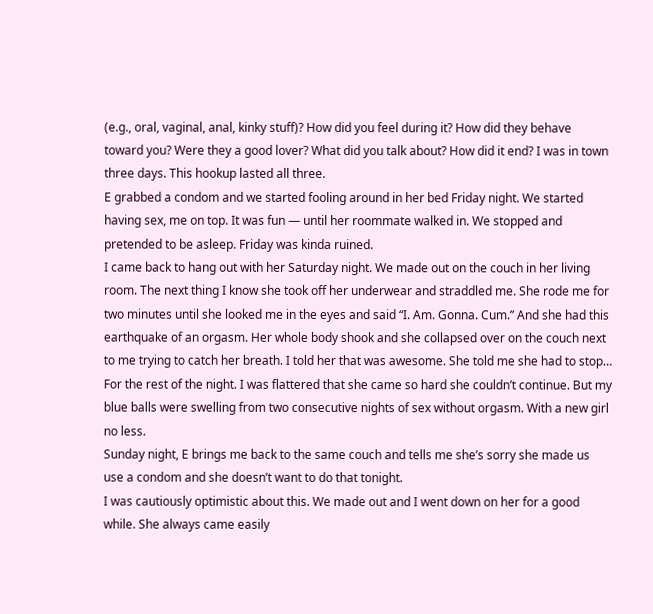(e.g., oral, vaginal, anal, kinky stuff)? How did you feel during it? How did they behave toward you? Were they a good lover? What did you talk about? How did it end? I was in town three days. This hookup lasted all three.
E grabbed a condom and we started fooling around in her bed Friday night. We started having sex, me on top. It was fun — until her roommate walked in. We stopped and pretended to be asleep. Friday was kinda ruined.
I came back to hang out with her Saturday night. We made out on the couch in her living room. The next thing I know she took off her underwear and straddled me. She rode me for two minutes until she looked me in the eyes and said “I. Am. Gonna. Cum.” And she had this earthquake of an orgasm. Her whole body shook and she collapsed over on the couch next to me trying to catch her breath. I told her that was awesome. She told me she had to stop… For the rest of the night. I was flattered that she came so hard she couldn’t continue. But my blue balls were swelling from two consecutive nights of sex without orgasm. With a new girl no less.
Sunday night, E brings me back to the same couch and tells me she’s sorry she made us use a condom and she doesn’t want to do that tonight.
I was cautiously optimistic about this. We made out and I went down on her for a good while. She always came easily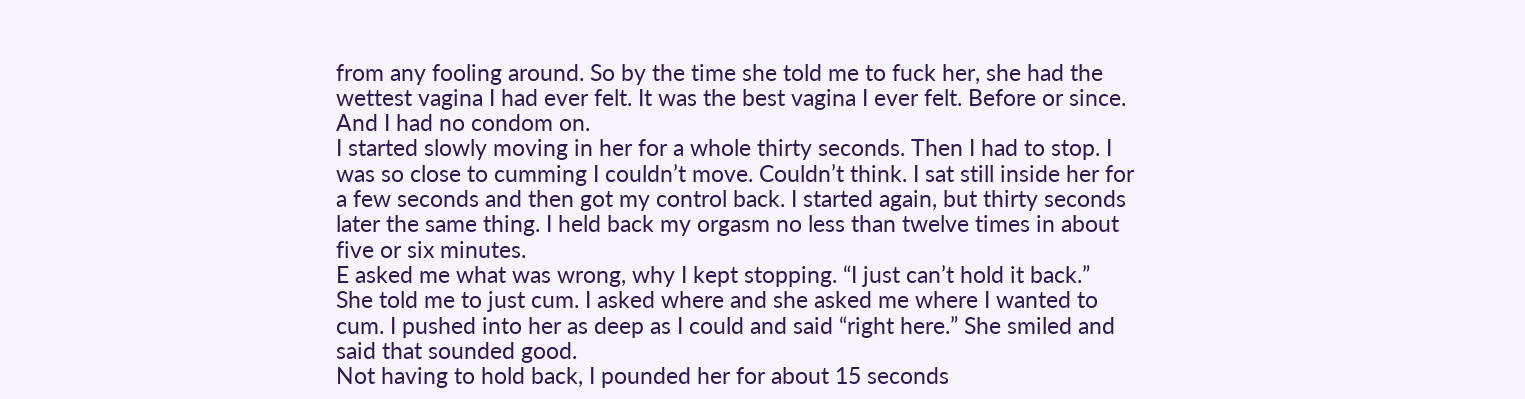from any fooling around. So by the time she told me to fuck her, she had the wettest vagina I had ever felt. It was the best vagina I ever felt. Before or since. And I had no condom on.
I started slowly moving in her for a whole thirty seconds. Then I had to stop. I was so close to cumming I couldn’t move. Couldn’t think. I sat still inside her for a few seconds and then got my control back. I started again, but thirty seconds later the same thing. I held back my orgasm no less than twelve times in about five or six minutes.
E asked me what was wrong, why I kept stopping. “I just can’t hold it back.”
She told me to just cum. I asked where and she asked me where I wanted to cum. I pushed into her as deep as I could and said “right here.” She smiled and said that sounded good.
Not having to hold back, I pounded her for about 15 seconds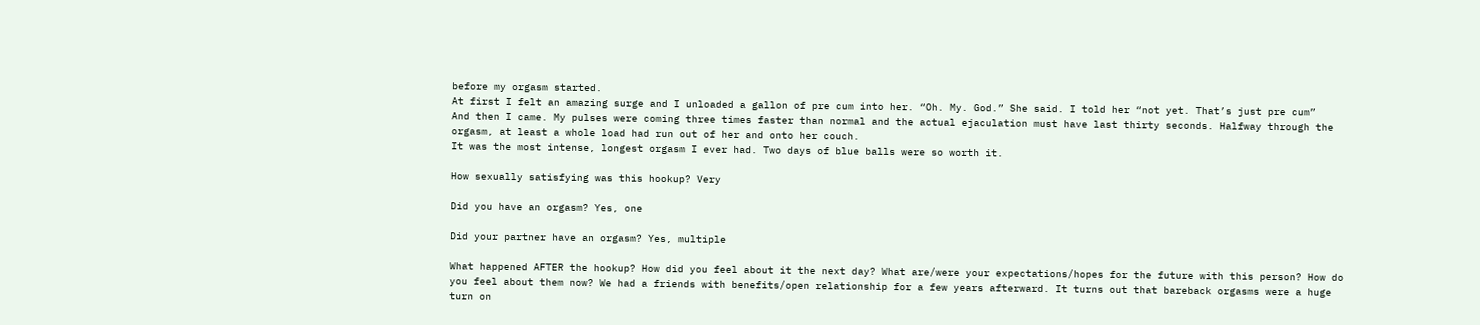before my orgasm started.
At first I felt an amazing surge and I unloaded a gallon of pre cum into her. “Oh. My. God.” She said. I told her “not yet. That’s just pre cum”
And then I came. My pulses were coming three times faster than normal and the actual ejaculation must have last thirty seconds. Halfway through the orgasm, at least a whole load had run out of her and onto her couch.
It was the most intense, longest orgasm I ever had. Two days of blue balls were so worth it.

How sexually satisfying was this hookup? Very

Did you have an orgasm? Yes, one

Did your partner have an orgasm? Yes, multiple

What happened AFTER the hookup? How did you feel about it the next day? What are/were your expectations/hopes for the future with this person? How do you feel about them now? We had a friends with benefits/open relationship for a few years afterward. It turns out that bareback orgasms were a huge turn on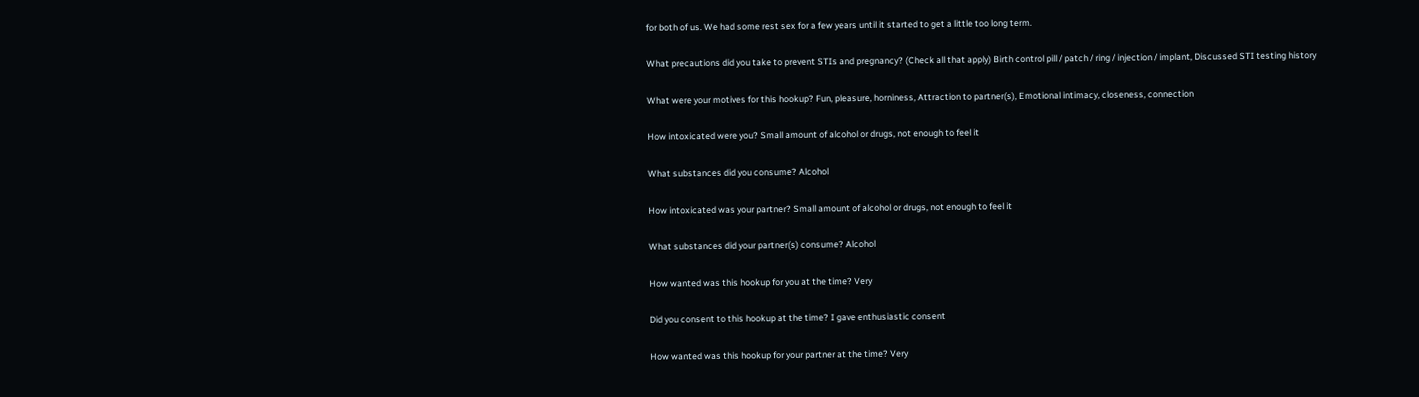for both of us. We had some rest sex for a few years until it started to get a little too long term.

What precautions did you take to prevent STIs and pregnancy? (Check all that apply) Birth control pill / patch / ring / injection / implant, Discussed STI testing history

What were your motives for this hookup? Fun, pleasure, horniness, Attraction to partner(s), Emotional intimacy, closeness, connection

How intoxicated were you? Small amount of alcohol or drugs, not enough to feel it

What substances did you consume? Alcohol

How intoxicated was your partner? Small amount of alcohol or drugs, not enough to feel it

What substances did your partner(s) consume? Alcohol

How wanted was this hookup for you at the time? Very

Did you consent to this hookup at the time? I gave enthusiastic consent

How wanted was this hookup for your partner at the time? Very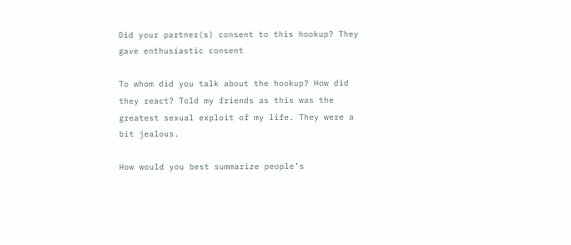Did your partner(s) consent to this hookup? They gave enthusiastic consent

To whom did you talk about the hookup? How did they react? Told my friends as this was the greatest sexual exploit of my life. They were a bit jealous.

How would you best summarize people’s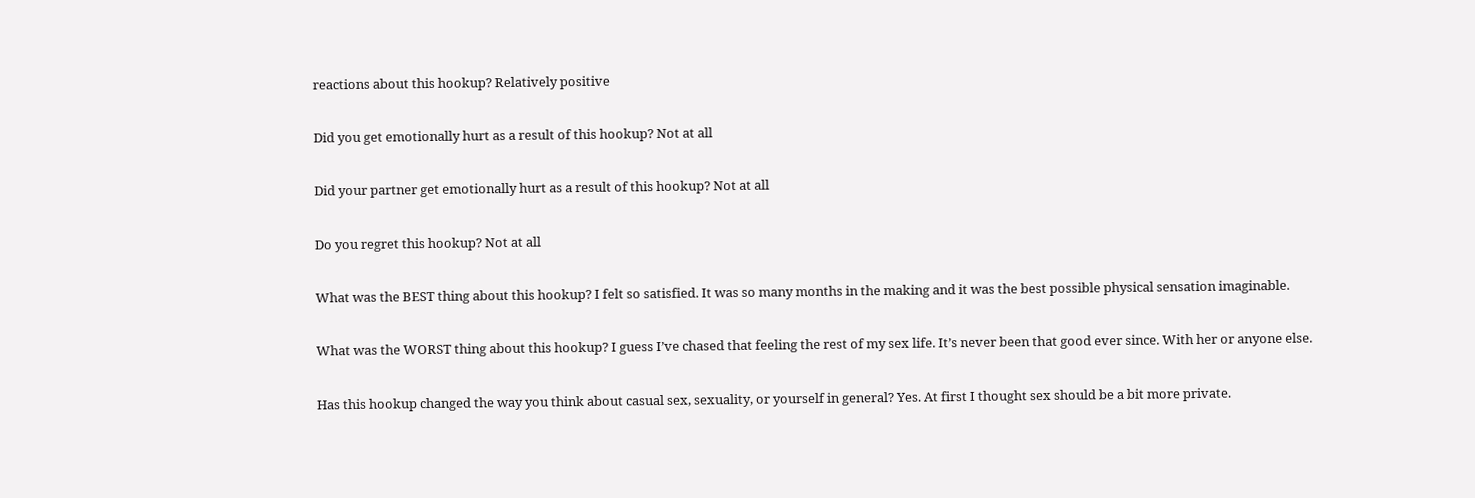reactions about this hookup? Relatively positive

Did you get emotionally hurt as a result of this hookup? Not at all

Did your partner get emotionally hurt as a result of this hookup? Not at all

Do you regret this hookup? Not at all

What was the BEST thing about this hookup? I felt so satisfied. It was so many months in the making and it was the best possible physical sensation imaginable.

What was the WORST thing about this hookup? I guess I’ve chased that feeling the rest of my sex life. It’s never been that good ever since. With her or anyone else.

Has this hookup changed the way you think about casual sex, sexuality, or yourself in general? Yes. At first I thought sex should be a bit more private.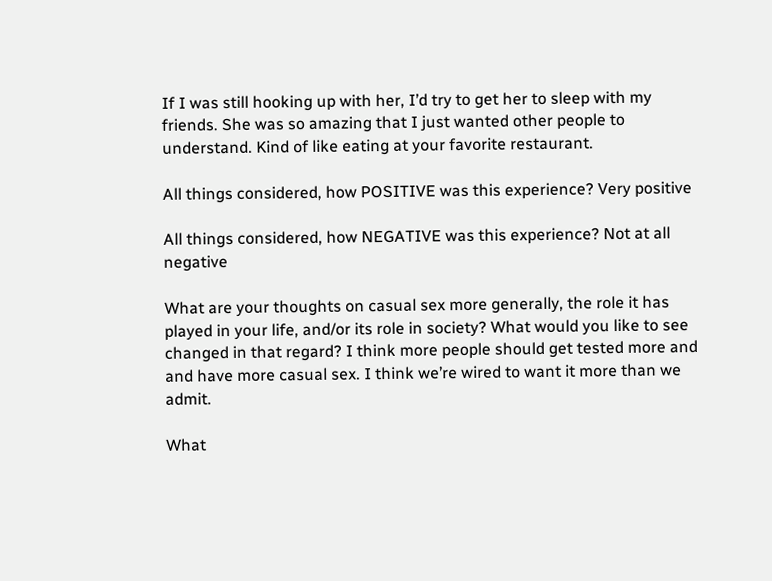If I was still hooking up with her, I’d try to get her to sleep with my friends. She was so amazing that I just wanted other people to understand. Kind of like eating at your favorite restaurant.

All things considered, how POSITIVE was this experience? Very positive

All things considered, how NEGATIVE was this experience? Not at all negative

What are your thoughts on casual sex more generally, the role it has played in your life, and/or its role in society? What would you like to see changed in that regard? I think more people should get tested more and and have more casual sex. I think we’re wired to want it more than we admit.

What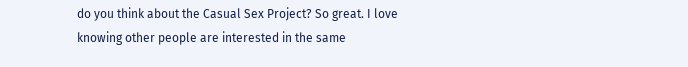do you think about the Casual Sex Project? So great. I love knowing other people are interested in the same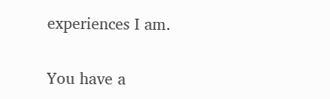experiences I am.

You have a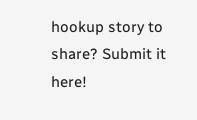hookup story to share? Submit it here!